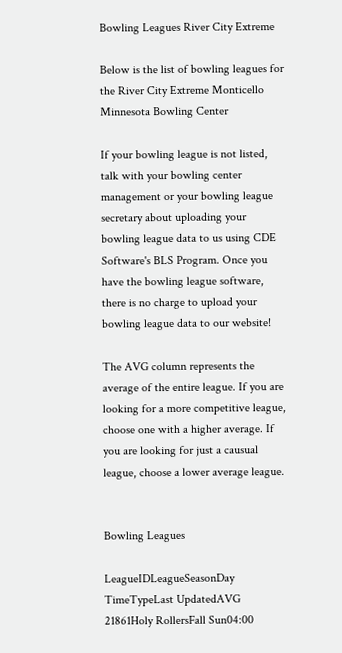Bowling Leagues River City Extreme

Below is the list of bowling leagues for the River City Extreme Monticello Minnesota Bowling Center

If your bowling league is not listed, talk with your bowling center management or your bowling league secretary about uploading your bowling league data to us using CDE Software's BLS Program. Once you have the bowling league software, there is no charge to upload your bowling league data to our website!

The AVG column represents the average of the entire league. If you are looking for a more competitive league, choose one with a higher average. If you are looking for just a causual league, choose a lower average league.


Bowling Leagues

LeagueIDLeagueSeasonDay TimeTypeLast UpdatedAVG
21861Holy RollersFall Sun04:00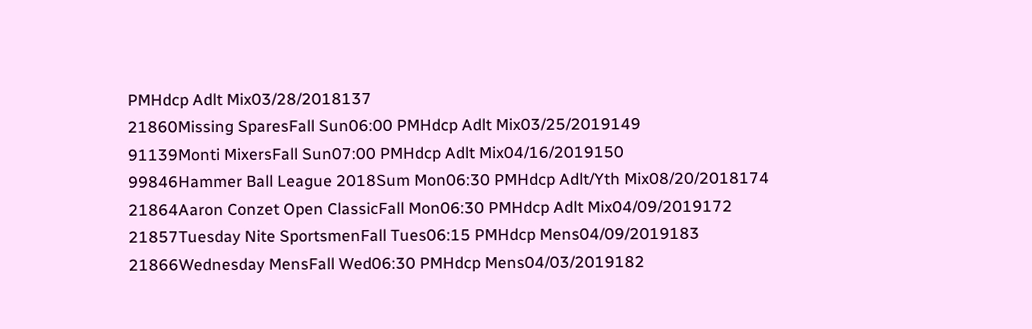PMHdcp Adlt Mix03/28/2018137
21860Missing SparesFall Sun06:00 PMHdcp Adlt Mix03/25/2019149
91139Monti MixersFall Sun07:00 PMHdcp Adlt Mix04/16/2019150
99846Hammer Ball League 2018Sum Mon06:30 PMHdcp Adlt/Yth Mix08/20/2018174
21864Aaron Conzet Open ClassicFall Mon06:30 PMHdcp Adlt Mix04/09/2019172
21857Tuesday Nite SportsmenFall Tues06:15 PMHdcp Mens04/09/2019183
21866Wednesday MensFall Wed06:30 PMHdcp Mens04/03/2019182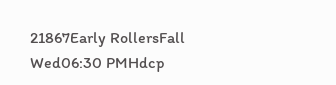21867Early RollersFall Wed06:30 PMHdcp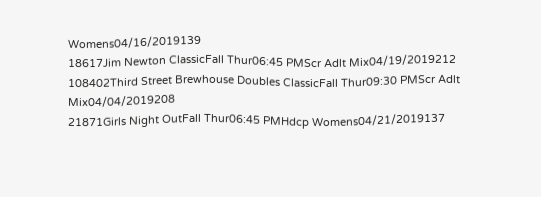Womens04/16/2019139
18617Jim Newton ClassicFall Thur06:45 PMScr Adlt Mix04/19/2019212
108402Third Street Brewhouse Doubles ClassicFall Thur09:30 PMScr Adlt Mix04/04/2019208
21871Girls Night OutFall Thur06:45 PMHdcp Womens04/21/2019137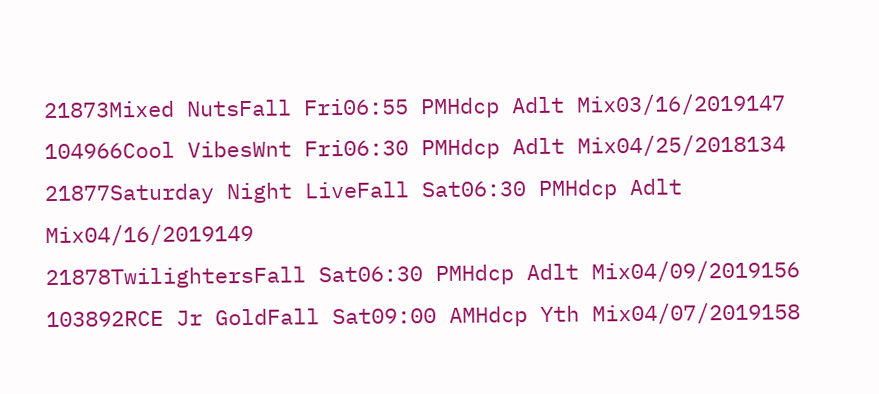21873Mixed NutsFall Fri06:55 PMHdcp Adlt Mix03/16/2019147
104966Cool VibesWnt Fri06:30 PMHdcp Adlt Mix04/25/2018134
21877Saturday Night LiveFall Sat06:30 PMHdcp Adlt Mix04/16/2019149
21878TwilightersFall Sat06:30 PMHdcp Adlt Mix04/09/2019156
103892RCE Jr GoldFall Sat09:00 AMHdcp Yth Mix04/07/2019158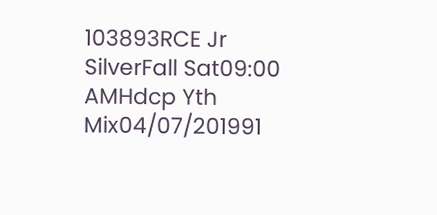103893RCE Jr SilverFall Sat09:00 AMHdcp Yth Mix04/07/201991